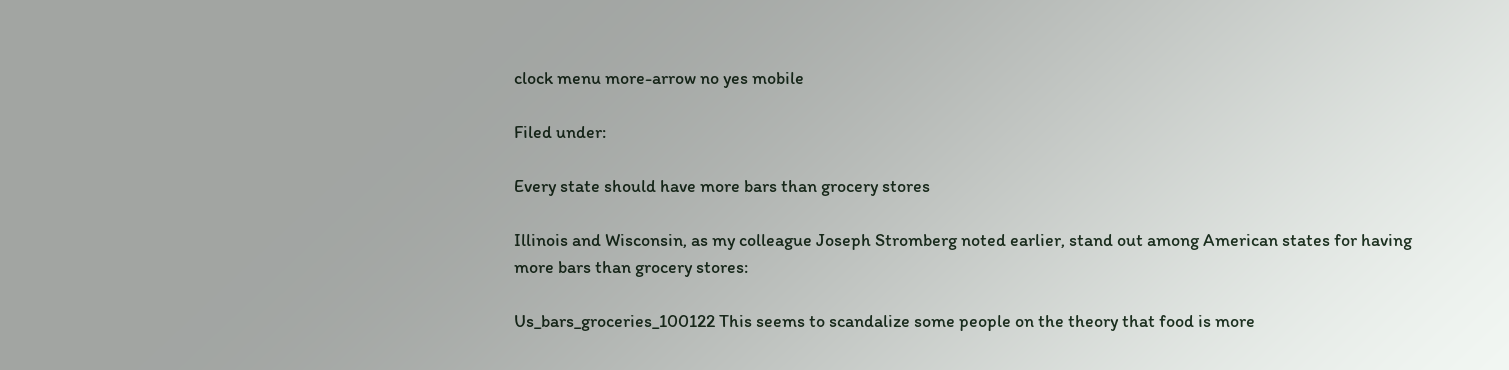clock menu more-arrow no yes mobile

Filed under:

Every state should have more bars than grocery stores

Illinois and Wisconsin, as my colleague Joseph Stromberg noted earlier, stand out among American states for having more bars than grocery stores:

Us_bars_groceries_100122 This seems to scandalize some people on the theory that food is more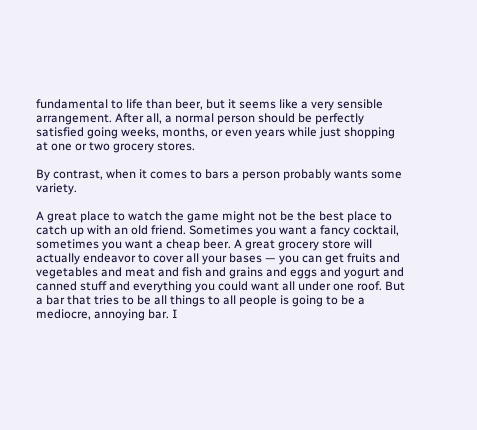fundamental to life than beer, but it seems like a very sensible arrangement. After all, a normal person should be perfectly satisfied going weeks, months, or even years while just shopping at one or two grocery stores.

By contrast, when it comes to bars a person probably wants some variety.

A great place to watch the game might not be the best place to catch up with an old friend. Sometimes you want a fancy cocktail, sometimes you want a cheap beer. A great grocery store will actually endeavor to cover all your bases — you can get fruits and vegetables and meat and fish and grains and eggs and yogurt and canned stuff and everything you could want all under one roof. But a bar that tries to be all things to all people is going to be a mediocre, annoying bar. I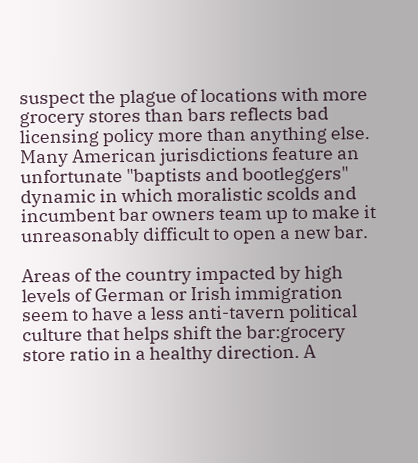suspect the plague of locations with more grocery stores than bars reflects bad licensing policy more than anything else. Many American jurisdictions feature an unfortunate "baptists and bootleggers" dynamic in which moralistic scolds and incumbent bar owners team up to make it unreasonably difficult to open a new bar.

Areas of the country impacted by high levels of German or Irish immigration seem to have a less anti-tavern political culture that helps shift the bar:grocery store ratio in a healthy direction. A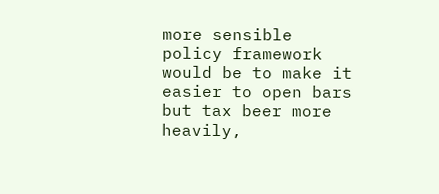more sensible policy framework would be to make it easier to open bars but tax beer more heavily,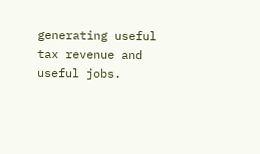generating useful tax revenue and useful jobs.